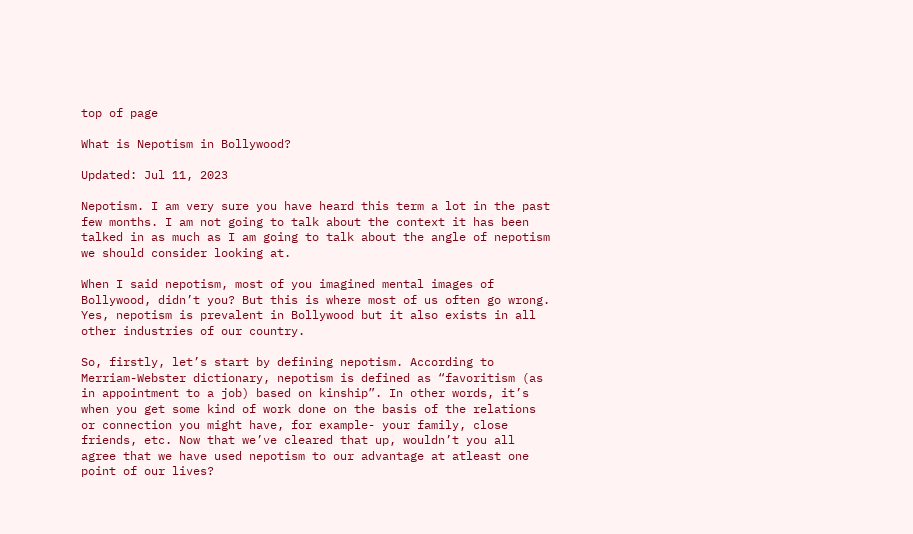top of page

What is Nepotism in Bollywood?

Updated: Jul 11, 2023

Nepotism. I am very sure you have heard this term a lot in the past few months. I am not going to talk about the context it has been talked in as much as I am going to talk about the angle of nepotism we should consider looking at.

When I said nepotism, most of you imagined mental images of Bollywood, didn’t you? But this is where most of us often go wrong. Yes, nepotism is prevalent in Bollywood but it also exists in all other industries of our country.

So, firstly, let’s start by defining nepotism. According to Merriam-Webster dictionary, nepotism is defined as “favoritism (as in appointment to a job) based on kinship”. In other words, it’s when you get some kind of work done on the basis of the relations or connection you might have, for example- your family, close friends, etc. Now that we’ve cleared that up, wouldn’t you all agree that we have used nepotism to our advantage at atleast one point of our lives?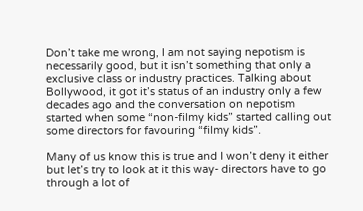Don’t take me wrong, I am not saying nepotism is necessarily good, but it isn’t something that only a exclusive class or industry practices. Talking about Bollywood, it got it’s status of an industry only a few decades ago and the conversation on nepotism started when some “non-filmy kids” started calling out some directors for favouring “filmy kids”.

Many of us know this is true and I won’t deny it either but let’s try to look at it this way- directors have to go through a lot of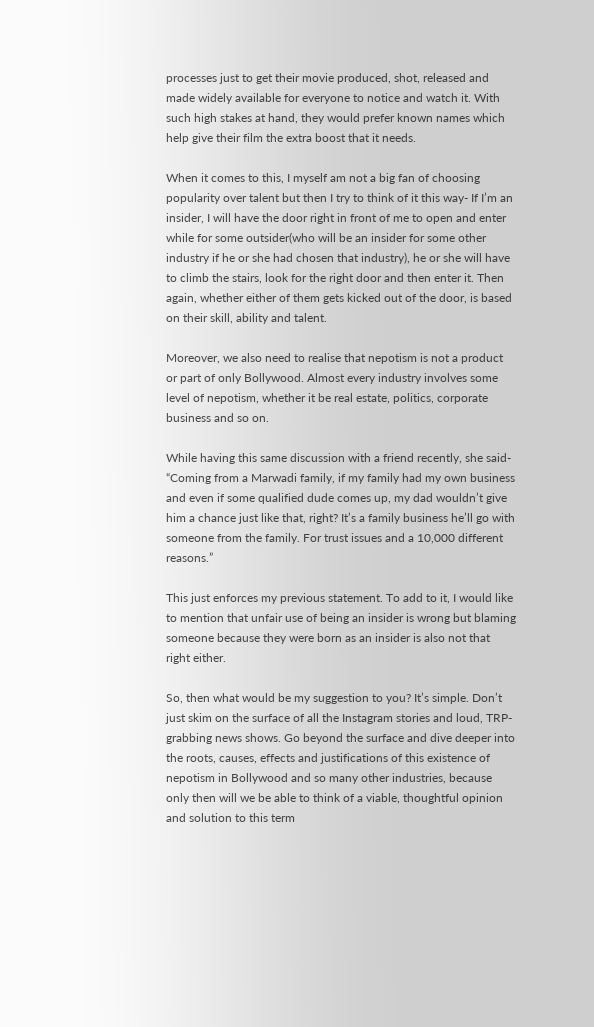processes just to get their movie produced, shot, released and made widely available for everyone to notice and watch it. With such high stakes at hand, they would prefer known names which help give their film the extra boost that it needs.

When it comes to this, I myself am not a big fan of choosing popularity over talent but then I try to think of it this way- If I’m an insider, I will have the door right in front of me to open and enter while for some outsider(who will be an insider for some other industry if he or she had chosen that industry), he or she will have to climb the stairs, look for the right door and then enter it. Then again, whether either of them gets kicked out of the door, is based on their skill, ability and talent.

Moreover, we also need to realise that nepotism is not a product or part of only Bollywood. Almost every industry involves some level of nepotism, whether it be real estate, politics, corporate business and so on.

While having this same discussion with a friend recently, she said- “Coming from a Marwadi family, if my family had my own business and even if some qualified dude comes up, my dad wouldn’t give him a chance just like that, right? It’s a family business he’ll go with someone from the family. For trust issues and a 10,000 different reasons.”

This just enforces my previous statement. To add to it, I would like to mention that unfair use of being an insider is wrong but blaming someone because they were born as an insider is also not that right either.

So, then what would be my suggestion to you? It’s simple. Don’t just skim on the surface of all the Instagram stories and loud, TRP-grabbing news shows. Go beyond the surface and dive deeper into the roots, causes, effects and justifications of this existence of nepotism in Bollywood and so many other industries, because only then will we be able to think of a viable, thoughtful opinion and solution to this term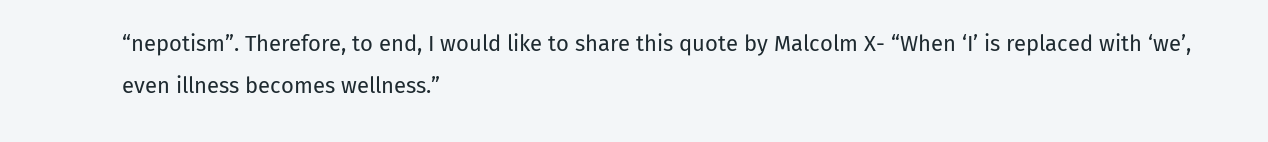“nepotism”. Therefore, to end, I would like to share this quote by Malcolm X- “When ‘I’ is replaced with ‘we’, even illness becomes wellness.”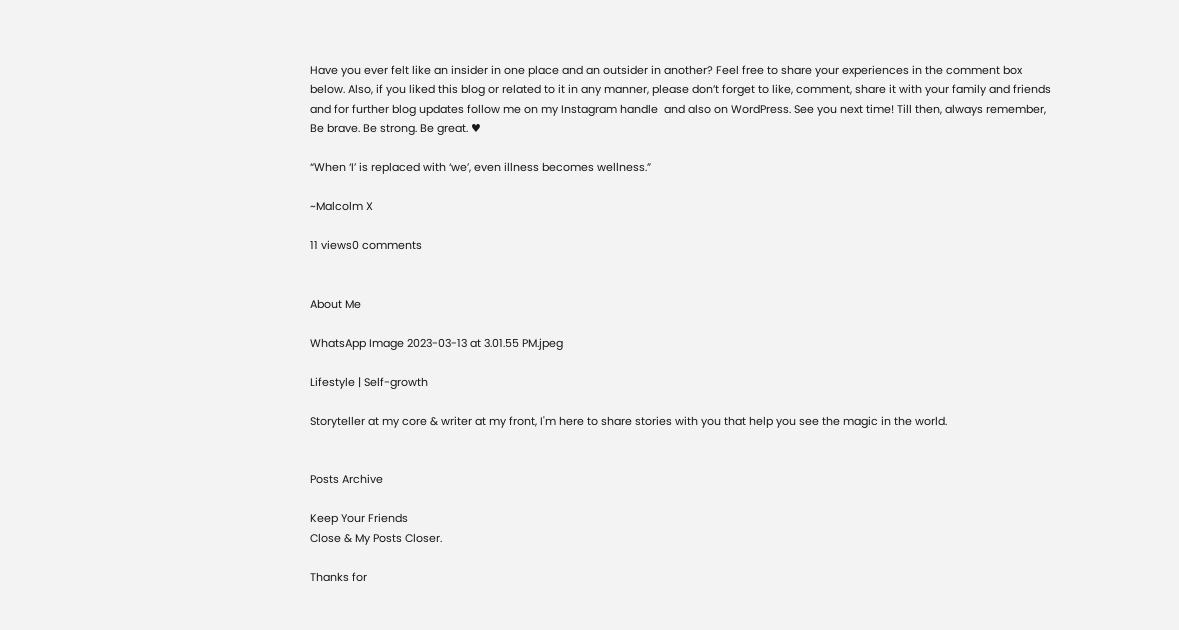Have you ever felt like an insider in one place and an outsider in another? Feel free to share your experiences in the comment box below. Also, if you liked this blog or related to it in any manner, please don’t forget to like, comment, share it with your family and friends and for further blog updates follow me on my Instagram handle  and also on WordPress. See you next time! Till then, always remember, Be brave. Be strong. Be great. ♥

“When ‘I’ is replaced with ‘we’, even illness becomes wellness.”

~Malcolm X

11 views0 comments


About Me

WhatsApp Image 2023-03-13 at 3.01.55 PM.jpeg

Lifestyle | Self-growth

Storyteller at my core & writer at my front, I'm here to share stories with you that help you see the magic in the world.


Posts Archive

Keep Your Friends
Close & My Posts Closer.

Thanks for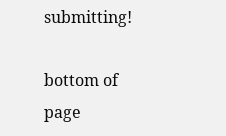submitting!

bottom of page